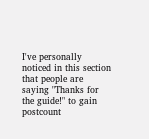I've personally noticed in this section that people are saying "Thanks for the guide!" to gain postcount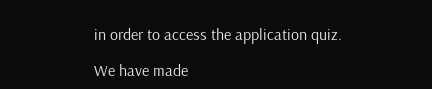in order to access the application quiz.

We have made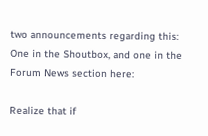two announcements regarding this: One in the Shoutbox, and one in the Forum News section here:

Realize that if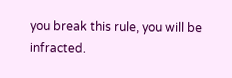you break this rule, you will be infracted.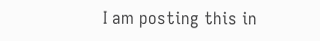I am posting this in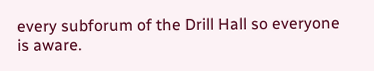every subforum of the Drill Hall so everyone is aware.